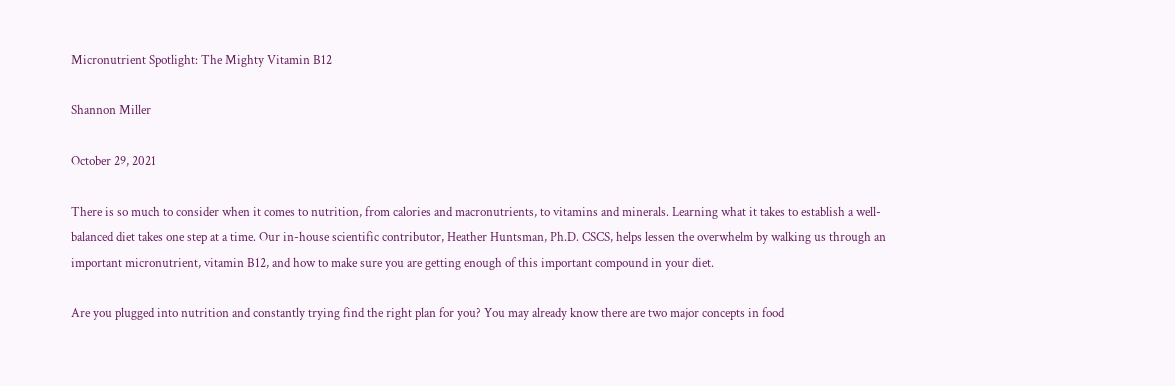Micronutrient Spotlight: The Mighty Vitamin B12

Shannon Miller

October 29, 2021

There is so much to consider when it comes to nutrition, from calories and macronutrients, to vitamins and minerals. Learning what it takes to establish a well-balanced diet takes one step at a time. Our in-house scientific contributor, Heather Huntsman, Ph.D. CSCS, helps lessen the overwhelm by walking us through an important micronutrient, vitamin B12, and how to make sure you are getting enough of this important compound in your diet.

Are you plugged into nutrition and constantly trying find the right plan for you? You may already know there are two major concepts in food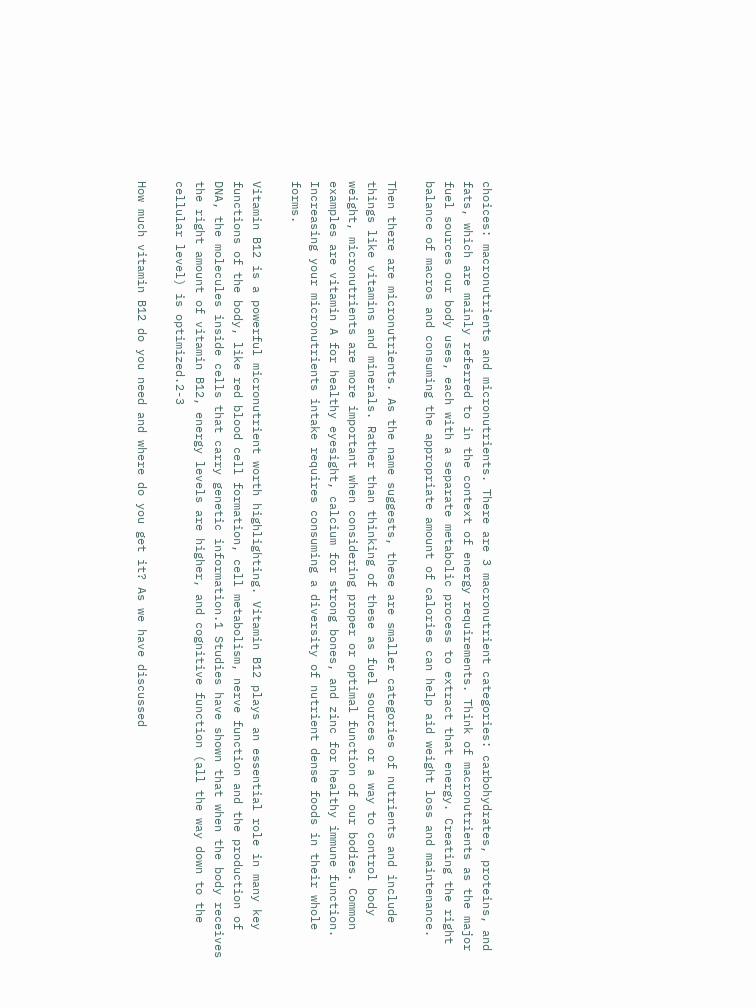choices: macronutrients and micronutrients. There are 3 macronutrient categories: carbohydrates, proteins, and fats, which are mainly referred to in the context of energy requirements. Think of macronutrients as the major fuel sources our body uses, each with a separate metabolic process to extract that energy. Creating the right balance of macros and consuming the appropriate amount of calories can help aid weight loss and maintenance.

Then there are micronutrients. As the name suggests, these are smaller categories of nutrients and include things like vitamins and minerals. Rather than thinking of these as fuel sources or a way to control body weight, micronutrients are more important when considering proper or optimal function of our bodies. Common examples are vitamin A for healthy eyesight, calcium for strong bones, and zinc for healthy immune function. Increasing your micronutrients intake requires consuming a diversity of nutrient dense foods in their whole forms.

Vitamin B12 is a powerful micronutrient worth highlighting. Vitamin B12 plays an essential role in many key functions of the body, like red blood cell formation, cell metabolism, nerve function and the production of DNA, the molecules inside cells that carry genetic information.1 Studies have shown that when the body receives the right amount of vitamin B12, energy levels are higher, and cognitive function (all the way down to the cellular level) is optimized.2-3

How much vitamin B12 do you need and where do you get it? As we have discussed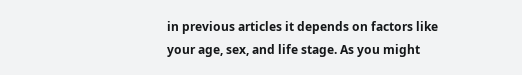in previous articles it depends on factors like your age, sex, and life stage. As you might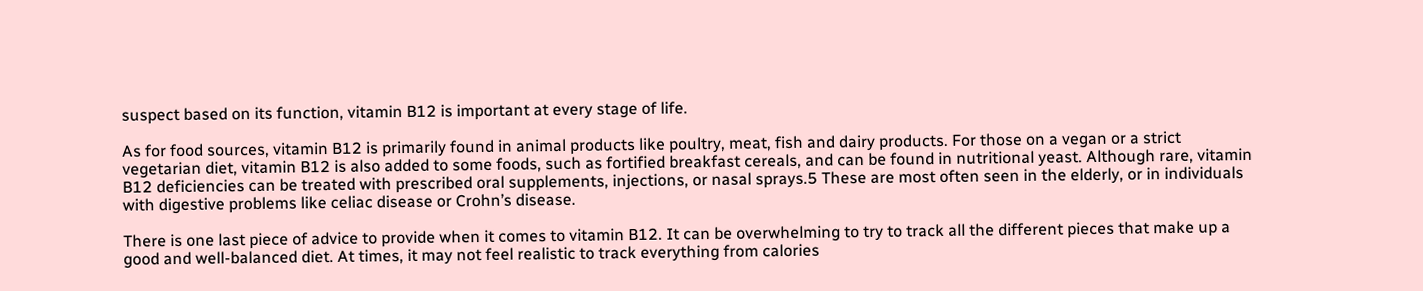suspect based on its function, vitamin B12 is important at every stage of life.

As for food sources, vitamin B12 is primarily found in animal products like poultry, meat, fish and dairy products. For those on a vegan or a strict vegetarian diet, vitamin B12 is also added to some foods, such as fortified breakfast cereals, and can be found in nutritional yeast. Although rare, vitamin B12 deficiencies can be treated with prescribed oral supplements, injections, or nasal sprays.5 These are most often seen in the elderly, or in individuals with digestive problems like celiac disease or Crohn’s disease.

There is one last piece of advice to provide when it comes to vitamin B12. It can be overwhelming to try to track all the different pieces that make up a good and well-balanced diet. At times, it may not feel realistic to track everything from calories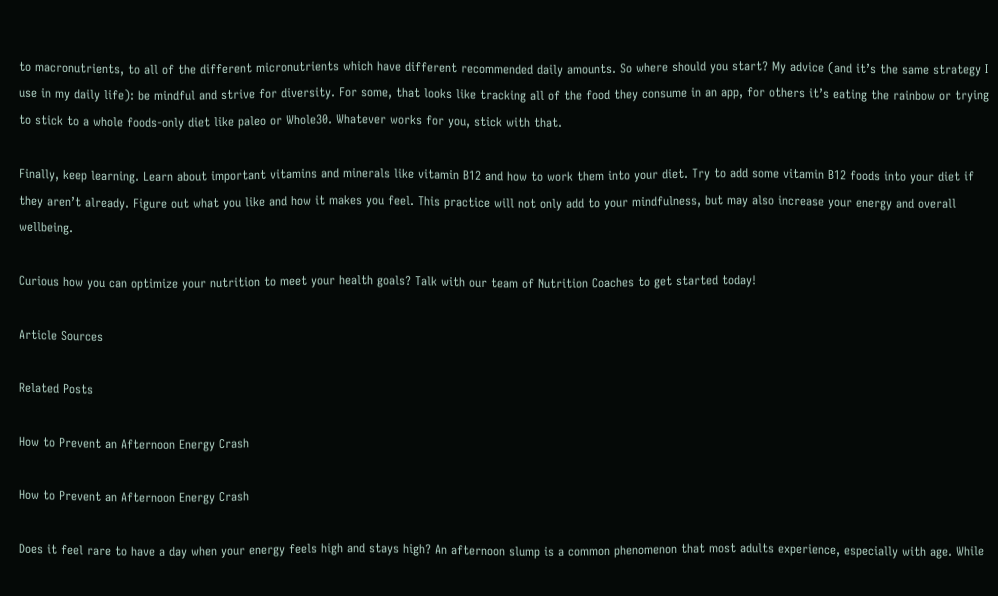to macronutrients, to all of the different micronutrients which have different recommended daily amounts. So where should you start? My advice (and it’s the same strategy I use in my daily life): be mindful and strive for diversity. For some, that looks like tracking all of the food they consume in an app, for others it’s eating the rainbow or trying to stick to a whole foods-only diet like paleo or Whole30. Whatever works for you, stick with that.

Finally, keep learning. Learn about important vitamins and minerals like vitamin B12 and how to work them into your diet. Try to add some vitamin B12 foods into your diet if they aren’t already. Figure out what you like and how it makes you feel. This practice will not only add to your mindfulness, but may also increase your energy and overall wellbeing.

Curious how you can optimize your nutrition to meet your health goals? Talk with our team of Nutrition Coaches to get started today!

Article Sources

Related Posts

How to Prevent an Afternoon Energy Crash

How to Prevent an Afternoon Energy Crash

Does it feel rare to have a day when your energy feels high and stays high? An afternoon slump is a common phenomenon that most adults experience, especially with age. While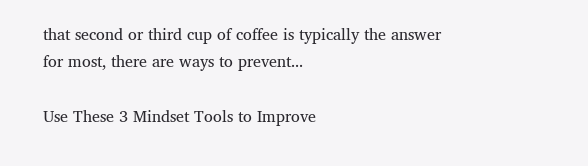that second or third cup of coffee is typically the answer for most, there are ways to prevent...

Use These 3 Mindset Tools to Improve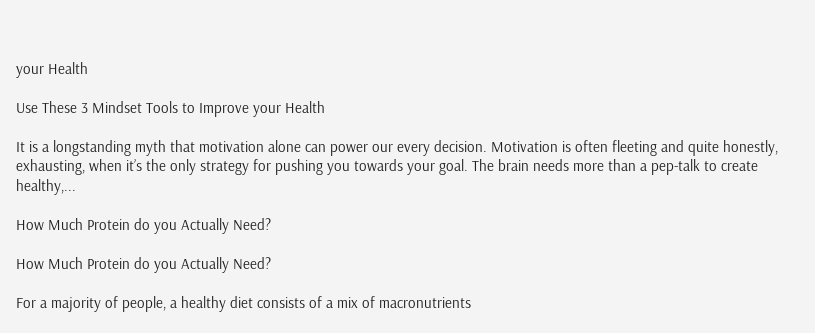your Health

Use These 3 Mindset Tools to Improve your Health

It is a longstanding myth that motivation alone can power our every decision. Motivation is often fleeting and quite honestly, exhausting, when it’s the only strategy for pushing you towards your goal. The brain needs more than a pep-talk to create healthy,...

How Much Protein do you Actually Need?

How Much Protein do you Actually Need?

For a majority of people, a healthy diet consists of a mix of macronutrients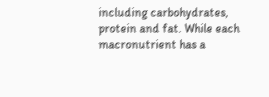including carbohydrates, protein and fat. While each macronutrient has a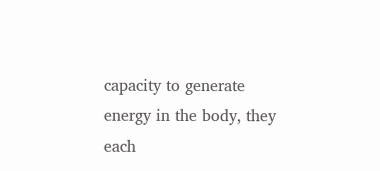capacity to generate energy in the body, they each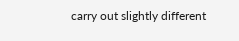carry out slightly different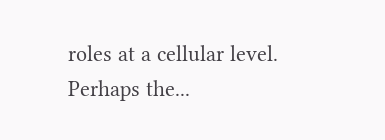roles at a cellular level. Perhaps the...